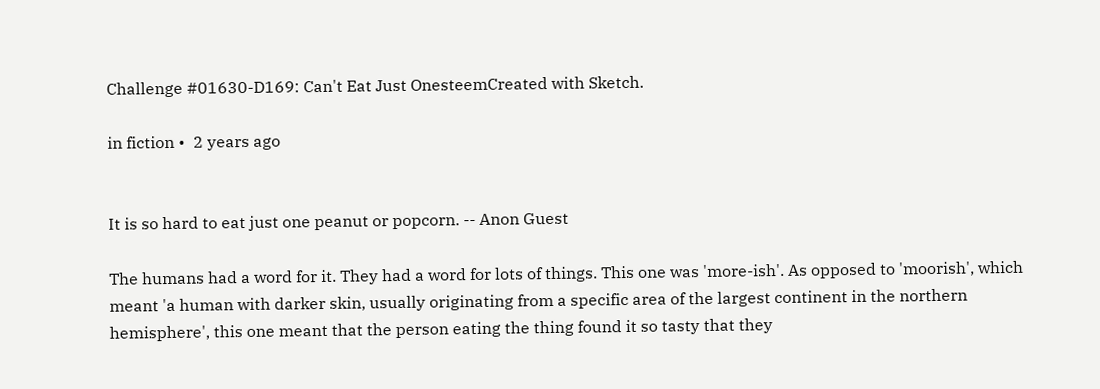Challenge #01630-D169: Can't Eat Just OnesteemCreated with Sketch.

in fiction •  2 years ago


It is so hard to eat just one peanut or popcorn. -- Anon Guest

The humans had a word for it. They had a word for lots of things. This one was 'more-ish'. As opposed to 'moorish', which meant 'a human with darker skin, usually originating from a specific area of the largest continent in the northern hemisphere', this one meant that the person eating the thing found it so tasty that they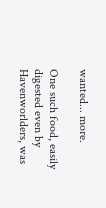wanted... more.

One such food, easily digested even by Havenworlders, was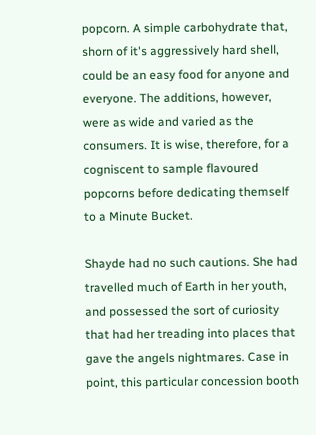popcorn. A simple carbohydrate that, shorn of it's aggressively hard shell, could be an easy food for anyone and everyone. The additions, however, were as wide and varied as the consumers. It is wise, therefore, for a cogniscent to sample flavoured popcorns before dedicating themself to a Minute Bucket.

Shayde had no such cautions. She had travelled much of Earth in her youth, and possessed the sort of curiosity that had her treading into places that gave the angels nightmares. Case in point, this particular concession booth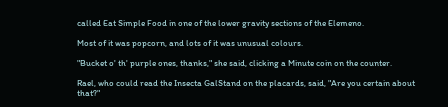called Eat Simple Food in one of the lower gravity sections of the Elemeno.

Most of it was popcorn, and lots of it was unusual colours.

"Bucket o' th' purple ones, thanks," she said, clicking a Minute coin on the counter.

Rael, who could read the Insecta GalStand on the placards, said, "Are you certain about that?"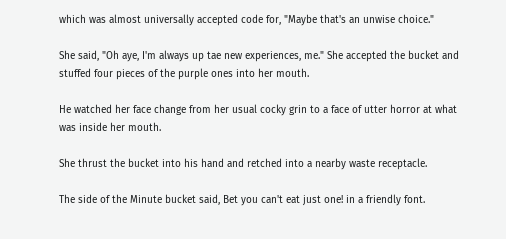which was almost universally accepted code for, "Maybe that's an unwise choice."

She said, "Oh aye, I'm always up tae new experiences, me." She accepted the bucket and stuffed four pieces of the purple ones into her mouth.

He watched her face change from her usual cocky grin to a face of utter horror at what was inside her mouth.

She thrust the bucket into his hand and retched into a nearby waste receptacle.

The side of the Minute bucket said, Bet you can't eat just one! in a friendly font.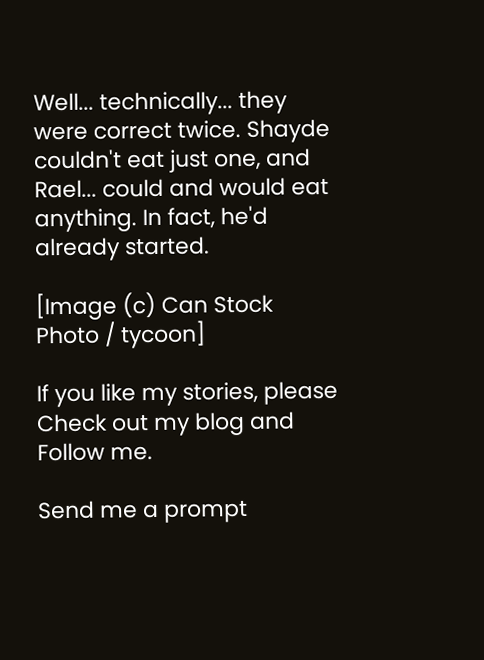Well... technically... they were correct twice. Shayde couldn't eat just one, and Rael... could and would eat anything. In fact, he'd already started.

[Image (c) Can Stock Photo / tycoon]

If you like my stories, please Check out my blog and Follow me.

Send me a prompt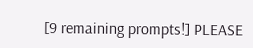[9 remaining prompts!] PLEASE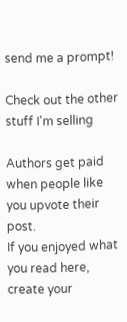send me a prompt!

Check out the other stuff I'm selling

Authors get paid when people like you upvote their post.
If you enjoyed what you read here, create your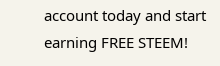account today and start earning FREE STEEM!